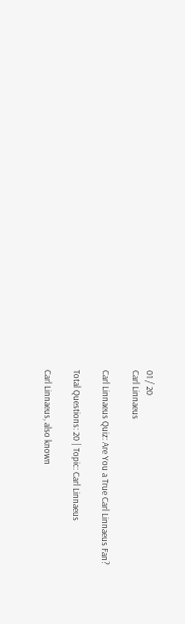01 / 20
Carl Linnaeus

Carl Linnaeus Quiz: Are You a True Carl Linnaeus Fan?

Total Questions: 20 | Topic: Carl Linnaeus

Carl Linnaeus, also known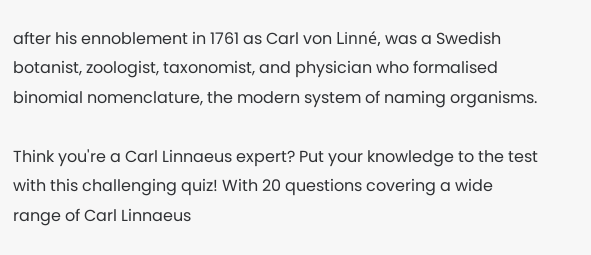after his ennoblement in 1761 as Carl von Linné, was a Swedish botanist, zoologist, taxonomist, and physician who formalised binomial nomenclature, the modern system of naming organisms.

Think you're a Carl Linnaeus expert? Put your knowledge to the test with this challenging quiz! With 20 questions covering a wide range of Carl Linnaeus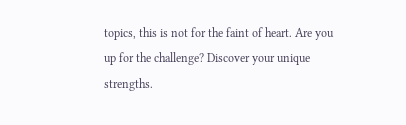topics, this is not for the faint of heart. Are you up for the challenge? Discover your unique strengths.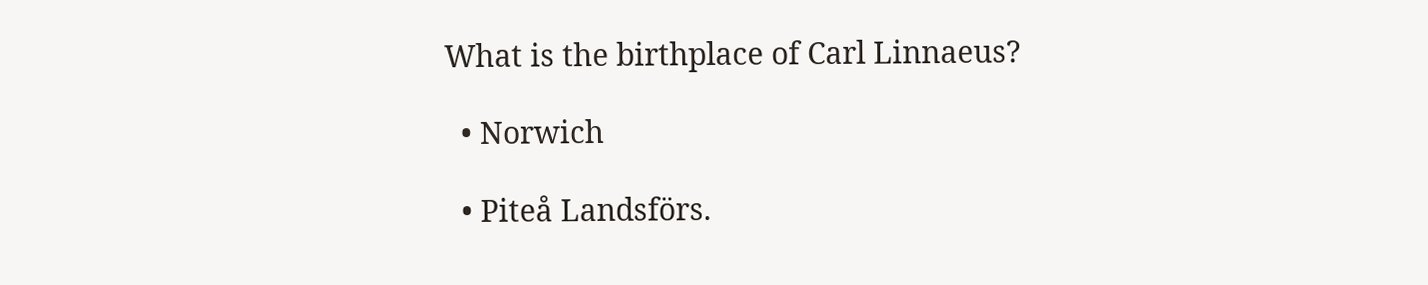What is the birthplace of Carl Linnaeus?

  • Norwich

  • Piteå Landsförs.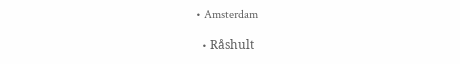• Amsterdam

  • Råshult